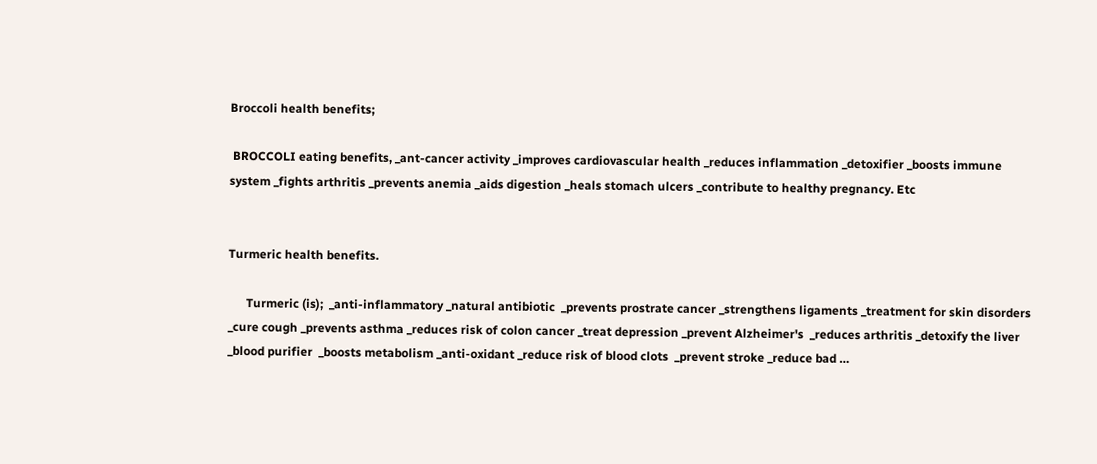Broccoli health benefits;

 BROCCOLI eating benefits, _ant-cancer activity _improves cardiovascular health _reduces inflammation _detoxifier _boosts immune system _fights arthritis _prevents anemia _aids digestion _heals stomach ulcers _contribute to healthy pregnancy. Etc


Turmeric health benefits.

      Turmeric (is);  _anti-inflammatory _natural antibiotic  _prevents prostrate cancer _strengthens ligaments _treatment for skin disorders  _cure cough _prevents asthma _reduces risk of colon cancer _treat depression _prevent Alzheimer's  _reduces arthritis _detoxify the liver _blood purifier  _boosts metabolism _anti-oxidant _reduce risk of blood clots  _prevent stroke _reduce bad …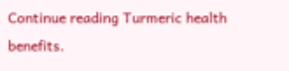Continue reading Turmeric health benefits.